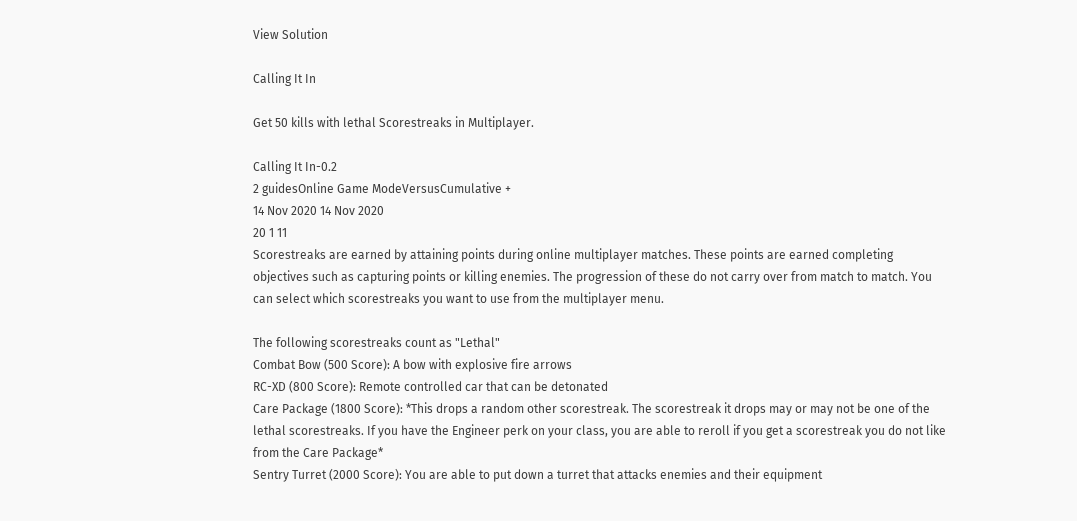View Solution

Calling It In

Get 50 kills with lethal Scorestreaks in Multiplayer.

Calling It In-0.2
2 guidesOnline Game ModeVersusCumulative +
14 Nov 2020 14 Nov 2020
20 1 11
Scorestreaks are earned by attaining points during online multiplayer matches. These points are earned completing objectives such as capturing points or killing enemies. The progression of these do not carry over from match to match. You can select which scorestreaks you want to use from the multiplayer menu.

The following scorestreaks count as "Lethal"
Combat Bow (500 Score): A bow with explosive fire arrows
RC-XD (800 Score): Remote controlled car that can be detonated
Care Package (1800 Score): *This drops a random other scorestreak. The scorestreak it drops may or may not be one of the lethal scorestreaks. If you have the Engineer perk on your class, you are able to reroll if you get a scorestreak you do not like from the Care Package*
Sentry Turret (2000 Score): You are able to put down a turret that attacks enemies and their equipment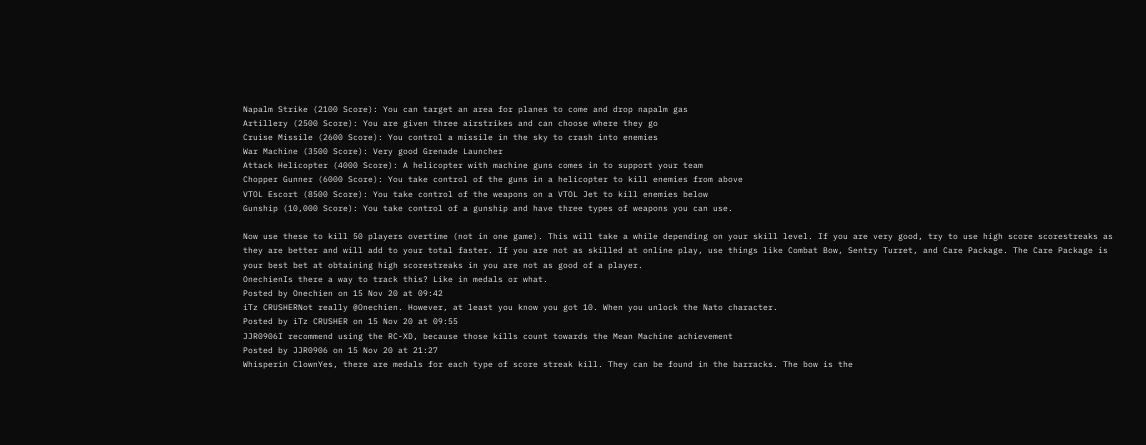Napalm Strike (2100 Score): You can target an area for planes to come and drop napalm gas
Artillery (2500 Score): You are given three airstrikes and can choose where they go
Cruise Missile (2600 Score): You control a missile in the sky to crash into enemies
War Machine (3500 Score): Very good Grenade Launcher
Attack Helicopter (4000 Score): A helicopter with machine guns comes in to support your team
Chopper Gunner (6000 Score): You take control of the guns in a helicopter to kill enemies from above
VTOL Escort (8500 Score): You take control of the weapons on a VTOL Jet to kill enemies below
Gunship (10,000 Score): You take control of a gunship and have three types of weapons you can use.

Now use these to kill 50 players overtime (not in one game). This will take a while depending on your skill level. If you are very good, try to use high score scorestreaks as they are better and will add to your total faster. If you are not as skilled at online play, use things like Combat Bow, Sentry Turret, and Care Package. The Care Package is your best bet at obtaining high scorestreaks in you are not as good of a player.
OnechienIs there a way to track this? Like in medals or what.
Posted by Onechien on 15 Nov 20 at 09:42
iTz CRUSHERNot really @Onechien. However, at least you know you got 10. When you unlock the Nato character.
Posted by iTz CRUSHER on 15 Nov 20 at 09:55
JJR0906I recommend using the RC-XD, because those kills count towards the Mean Machine achievement
Posted by JJR0906 on 15 Nov 20 at 21:27
Whisperin ClownYes, there are medals for each type of score streak kill. They can be found in the barracks. The bow is the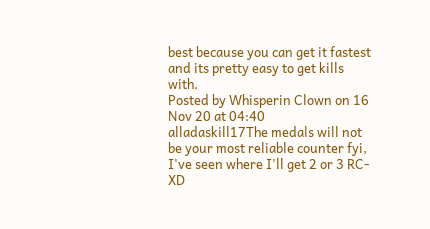best because you can get it fastest and its pretty easy to get kills with.
Posted by Whisperin Clown on 16 Nov 20 at 04:40
alladaskill17The medals will not be your most reliable counter fyi, I've seen where I'll get 2 or 3 RC-XD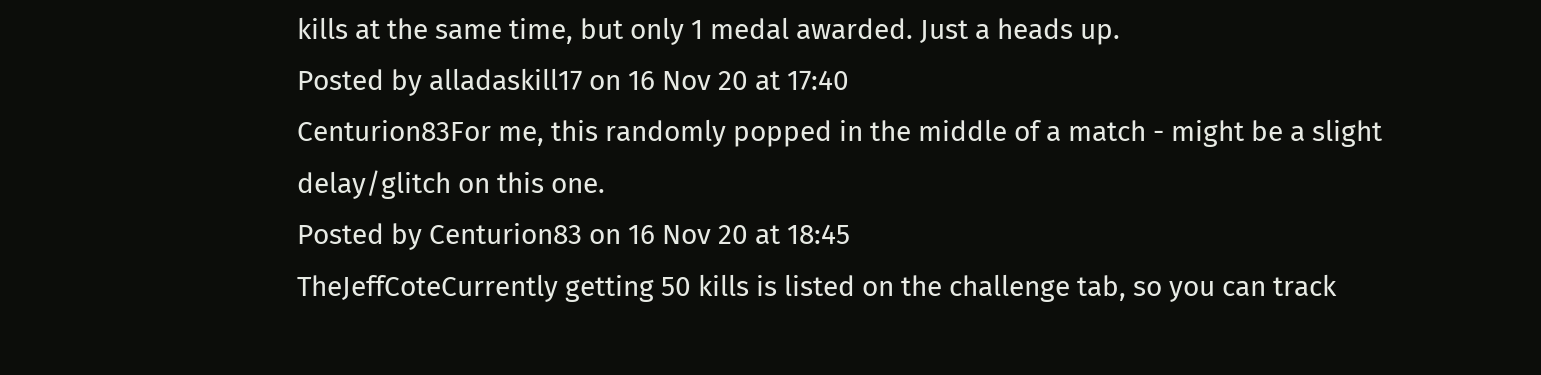kills at the same time, but only 1 medal awarded. Just a heads up.
Posted by alladaskill17 on 16 Nov 20 at 17:40
Centurion83For me, this randomly popped in the middle of a match - might be a slight delay/glitch on this one.
Posted by Centurion83 on 16 Nov 20 at 18:45
TheJeffCoteCurrently getting 50 kills is listed on the challenge tab, so you can track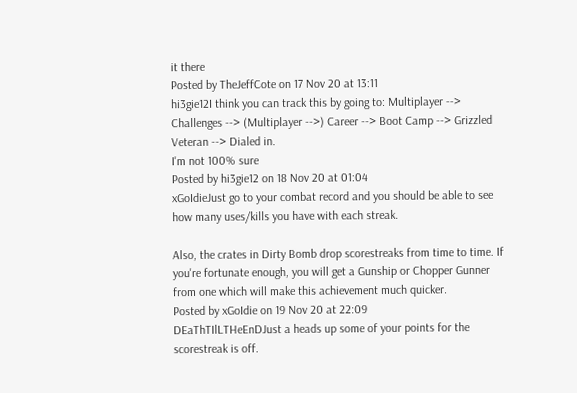it there
Posted by TheJeffCote on 17 Nov 20 at 13:11
hi3gie12I think you can track this by going to: Multiplayer --> Challenges --> (Multiplayer -->) Career --> Boot Camp --> Grizzled Veteran --> Dialed in.
I'm not 100% sure
Posted by hi3gie12 on 18 Nov 20 at 01:04
xGoIdieJust go to your combat record and you should be able to see how many uses/kills you have with each streak.

Also, the crates in Dirty Bomb drop scorestreaks from time to time. If you're fortunate enough, you will get a Gunship or Chopper Gunner from one which will make this achievement much quicker.
Posted by xGoIdie on 19 Nov 20 at 22:09
DEaThTIlLTHeEnDJust a heads up some of your points for the scorestreak is off.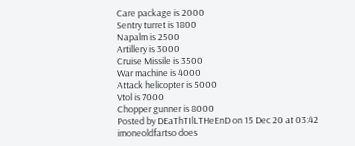Care package is 2000
Sentry turret is 1800
Napalm is 2500
Artillery is 3000
Cruise Missile is 3500
War machine is 4000
Attack helicopter is 5000
Vtol is 7000
Chopper gunner is 8000
Posted by DEaThTIlLTHeEnD on 15 Dec 20 at 03:42
imoneoldfartso does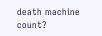death machine count?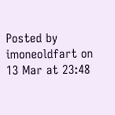Posted by imoneoldfart on 13 Mar at 23:48